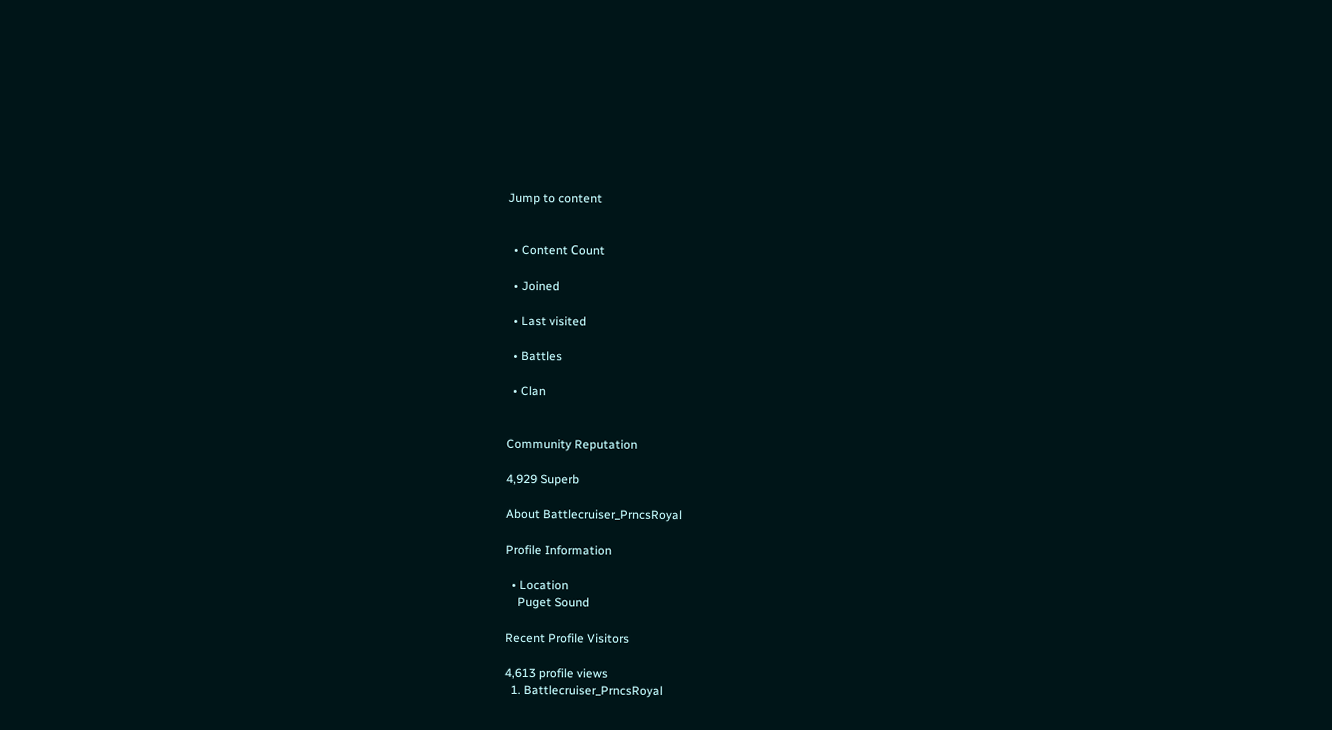Jump to content


  • Content Сount

  • Joined

  • Last visited

  • Battles

  • Clan


Community Reputation

4,929 Superb

About Battlecruiser_PrncsRoyal

Profile Information

  • Location
    Puget Sound

Recent Profile Visitors

4,613 profile views
  1. Battlecruiser_PrncsRoyal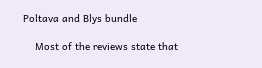Poltava and Blys bundle

    Most of the reviews state that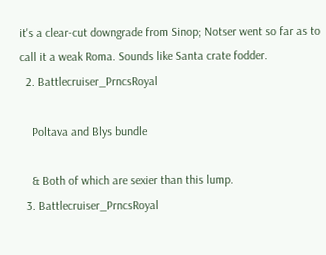it's a clear-cut downgrade from Sinop; Notser went so far as to call it a weak Roma. Sounds like Santa crate fodder.
  2. Battlecruiser_PrncsRoyal

    Poltava and Blys bundle

    & Both of which are sexier than this lump.
  3. Battlecruiser_PrncsRoyal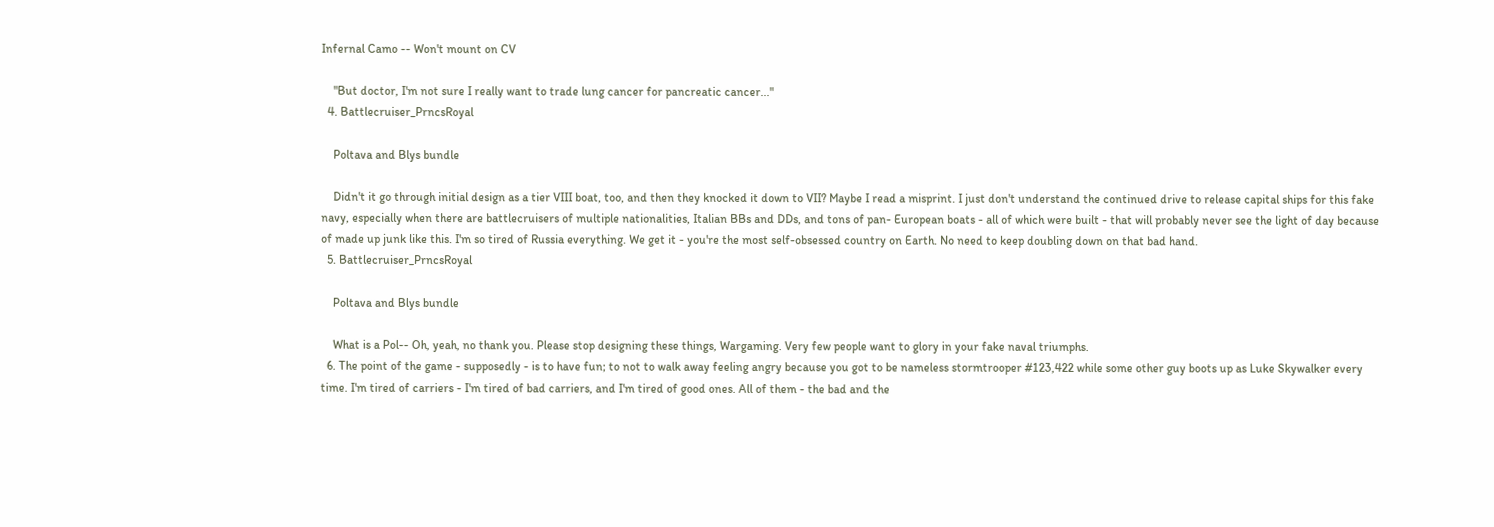Infernal Camo -- Won't mount on CV

    "But doctor, I'm not sure I really want to trade lung cancer for pancreatic cancer..."
  4. Battlecruiser_PrncsRoyal

    Poltava and Blys bundle

    Didn't it go through initial design as a tier VIII boat, too, and then they knocked it down to VII? Maybe I read a misprint. I just don't understand the continued drive to release capital ships for this fake navy, especially when there are battlecruisers of multiple nationalities, Italian BBs and DDs, and tons of pan- European boats - all of which were built - that will probably never see the light of day because of made up junk like this. I'm so tired of Russia everything. We get it - you're the most self-obsessed country on Earth. No need to keep doubling down on that bad hand.
  5. Battlecruiser_PrncsRoyal

    Poltava and Blys bundle

    What is a Pol-- Oh, yeah, no thank you. Please stop designing these things, Wargaming. Very few people want to glory in your fake naval triumphs.
  6. The point of the game - supposedly - is to have fun; to not to walk away feeling angry because you got to be nameless stormtrooper #123,422 while some other guy boots up as Luke Skywalker every time. I'm tired of carriers - I'm tired of bad carriers, and I'm tired of good ones. All of them - the bad and the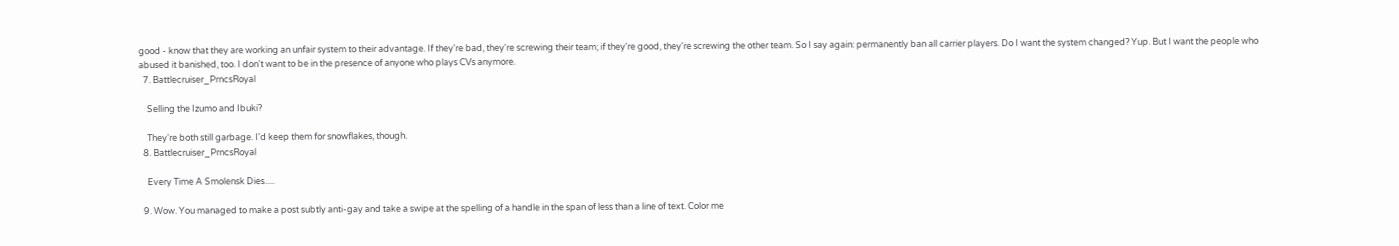good - know that they are working an unfair system to their advantage. If they're bad, they're screwing their team; if they're good, they're screwing the other team. So I say again: permanently ban all carrier players. Do I want the system changed? Yup. But I want the people who abused it banished, too. I don't want to be in the presence of anyone who plays CVs anymore.
  7. Battlecruiser_PrncsRoyal

    Selling the Izumo and Ibuki?

    They're both still garbage. I'd keep them for snowflakes, though.
  8. Battlecruiser_PrncsRoyal

    Every Time A Smolensk Dies.....

  9. Wow. You managed to make a post subtly anti-gay and take a swipe at the spelling of a handle in the span of less than a line of text. Color me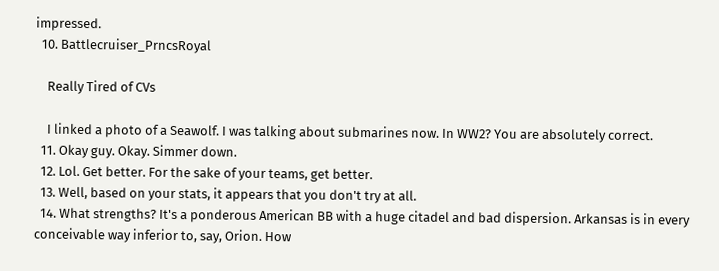impressed.
  10. Battlecruiser_PrncsRoyal

    Really Tired of CVs

    I linked a photo of a Seawolf. I was talking about submarines now. In WW2? You are absolutely correct.
  11. Okay guy. Okay. Simmer down.
  12. Lol. Get better. For the sake of your teams, get better.
  13. Well, based on your stats, it appears that you don't try at all.
  14. What strengths? It's a ponderous American BB with a huge citadel and bad dispersion. Arkansas is in every conceivable way inferior to, say, Orion. How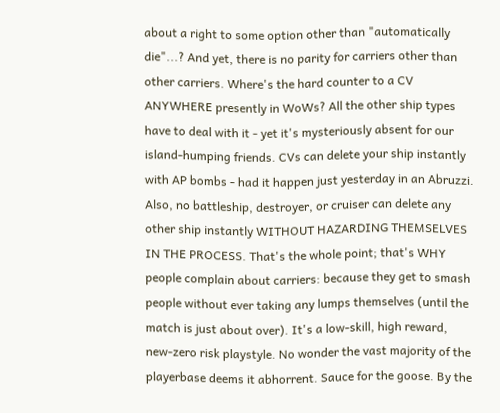about a right to some option other than "automatically die"...? And yet, there is no parity for carriers other than other carriers. Where's the hard counter to a CV ANYWHERE presently in WoWs? All the other ship types have to deal with it - yet it's mysteriously absent for our island-humping friends. CVs can delete your ship instantly with AP bombs - had it happen just yesterday in an Abruzzi. Also, no battleship, destroyer, or cruiser can delete any other ship instantly WITHOUT HAZARDING THEMSELVES IN THE PROCESS. That's the whole point; that's WHY people complain about carriers: because they get to smash people without ever taking any lumps themselves (until the match is just about over). It's a low-skill, high reward, new-zero risk playstyle. No wonder the vast majority of the playerbase deems it abhorrent. Sauce for the goose. By the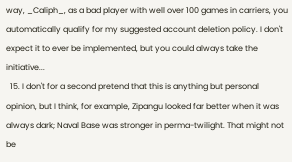way, _Caliph_, as a bad player with well over 100 games in carriers, you automatically qualify for my suggested account deletion policy. I don't expect it to ever be implemented, but you could always take the initiative...
  15. I don't for a second pretend that this is anything but personal opinion, but I think, for example, Zipangu looked far better when it was always dark; Naval Base was stronger in perma-twilight. That might not be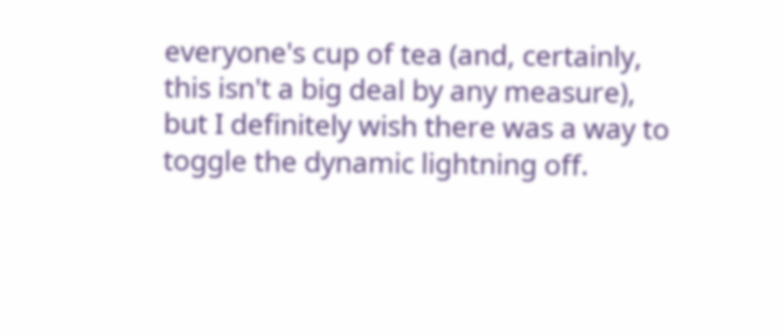everyone's cup of tea (and, certainly, this isn't a big deal by any measure), but I definitely wish there was a way to toggle the dynamic lightning off.